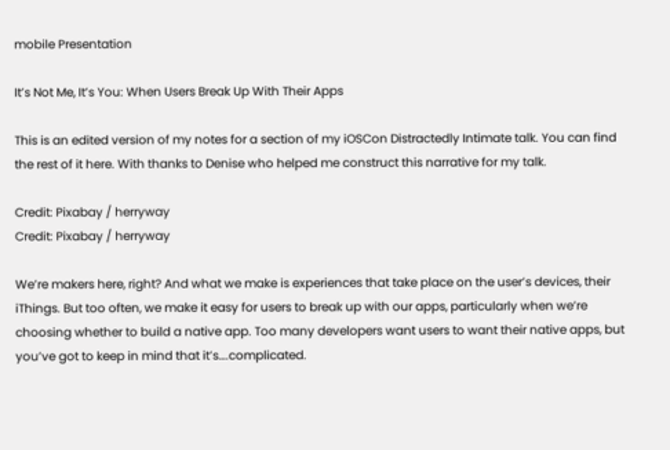mobile Presentation

It’s Not Me, It’s You: When Users Break Up With Their Apps

This is an edited version of my notes for a section of my iOSCon Distractedly Intimate talk. You can find the rest of it here. With thanks to Denise who helped me construct this narrative for my talk.

Credit: Pixabay / herryway
Credit: Pixabay / herryway

We’re makers here, right? And what we make is experiences that take place on the user’s devices, their iThings. But too often, we make it easy for users to break up with our apps, particularly when we’re choosing whether to build a native app. Too many developers want users to want their native apps, but you’ve got to keep in mind that it’s….complicated.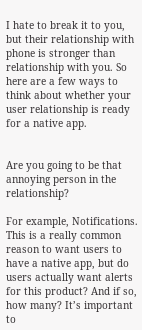I hate to break it to you, but their relationship with phone is stronger than relationship with you. So here are a few ways to think about whether your user relationship is ready for a native app.


Are you going to be that annoying person in the relationship?

For example, Notifications. This is a really common reason to want users to have a native app, but do users actually want alerts for this product? And if so, how many? It’s important to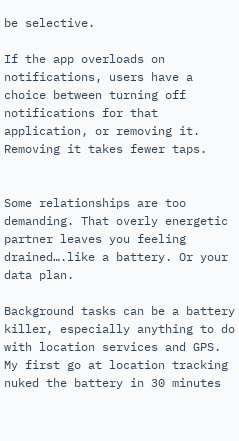be selective.

If the app overloads on notifications, users have a choice between turning off notifications for that application, or removing it. Removing it takes fewer taps.


Some relationships are too demanding. That overly energetic partner leaves you feeling drained….like a battery. Or your data plan.

Background tasks can be a battery killer, especially anything to do with location services and GPS. My first go at location tracking nuked the battery in 30 minutes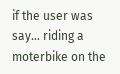if the user was say… riding a moterbike on the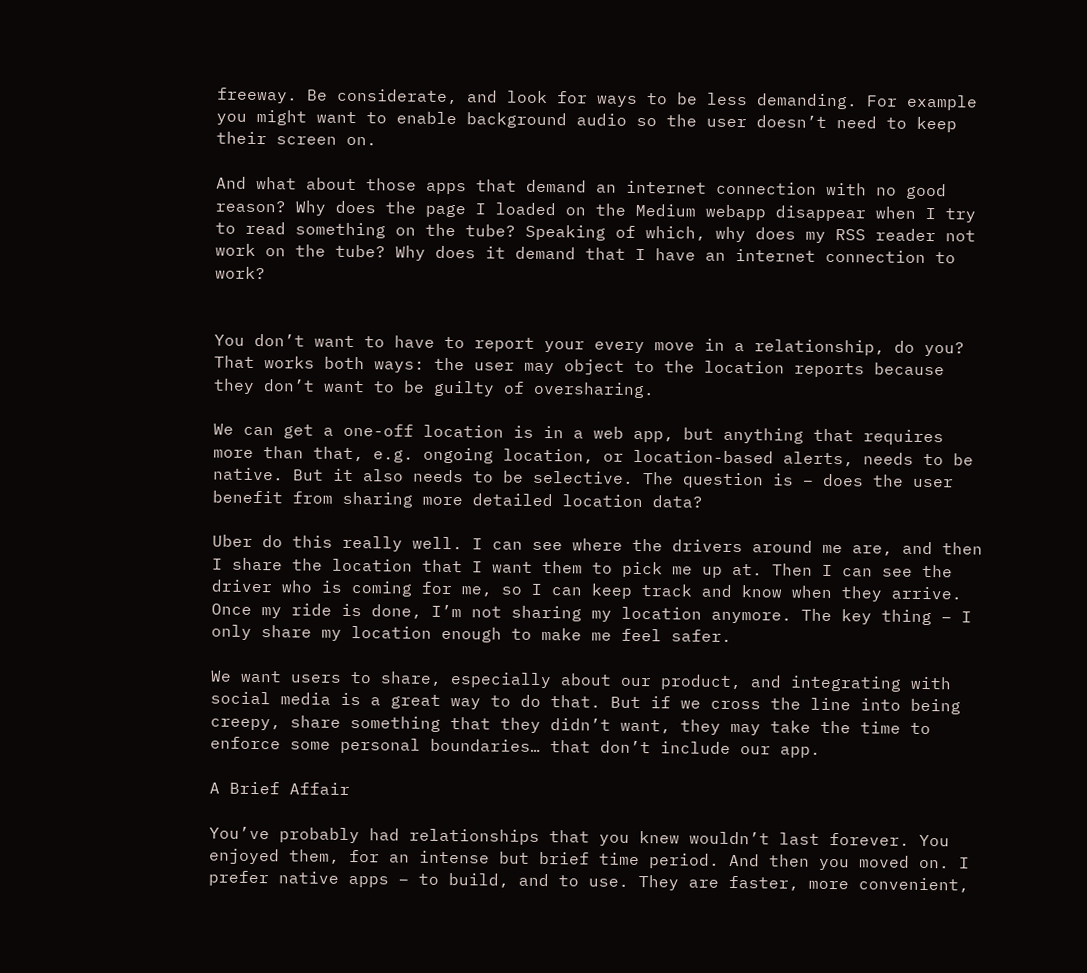freeway. Be considerate, and look for ways to be less demanding. For example you might want to enable background audio so the user doesn’t need to keep their screen on.

And what about those apps that demand an internet connection with no good reason? Why does the page I loaded on the Medium webapp disappear when I try to read something on the tube? Speaking of which, why does my RSS reader not work on the tube? Why does it demand that I have an internet connection to work?


You don’t want to have to report your every move in a relationship, do you? That works both ways: the user may object to the location reports because they don’t want to be guilty of oversharing.

We can get a one-off location is in a web app, but anything that requires more than that, e.g. ongoing location, or location-based alerts, needs to be native. But it also needs to be selective. The question is – does the user benefit from sharing more detailed location data?

Uber do this really well. I can see where the drivers around me are, and then I share the location that I want them to pick me up at. Then I can see the driver who is coming for me, so I can keep track and know when they arrive. Once my ride is done, I’m not sharing my location anymore. The key thing – I only share my location enough to make me feel safer.

We want users to share, especially about our product, and integrating with social media is a great way to do that. But if we cross the line into being creepy, share something that they didn’t want, they may take the time to enforce some personal boundaries… that don’t include our app.

A Brief Affair

You’ve probably had relationships that you knew wouldn’t last forever. You enjoyed them, for an intense but brief time period. And then you moved on. I prefer native apps – to build, and to use. They are faster, more convenient,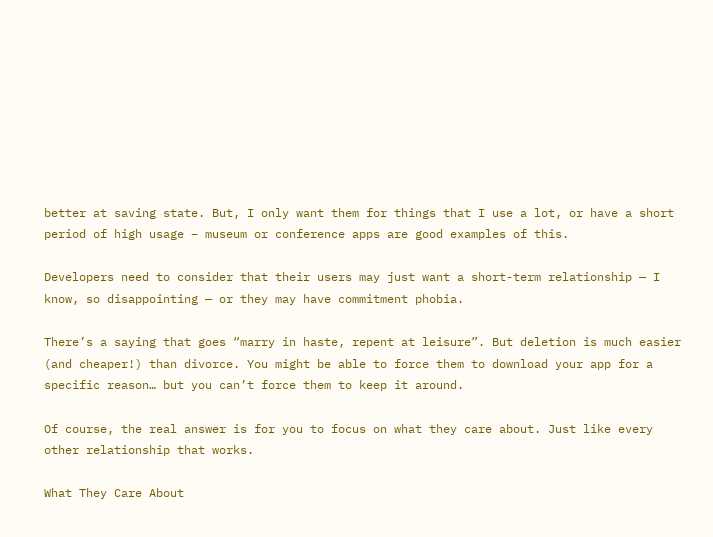better at saving state. But, I only want them for things that I use a lot, or have a short period of high usage – museum or conference apps are good examples of this.

Developers need to consider that their users may just want a short-term relationship — I know, so disappointing — or they may have commitment phobia.

There’s a saying that goes “marry in haste, repent at leisure”. But deletion is much easier (and cheaper!) than divorce. You might be able to force them to download your app for a specific reason… but you can’t force them to keep it around.

Of course, the real answer is for you to focus on what they care about. Just like every other relationship that works.

What They Care About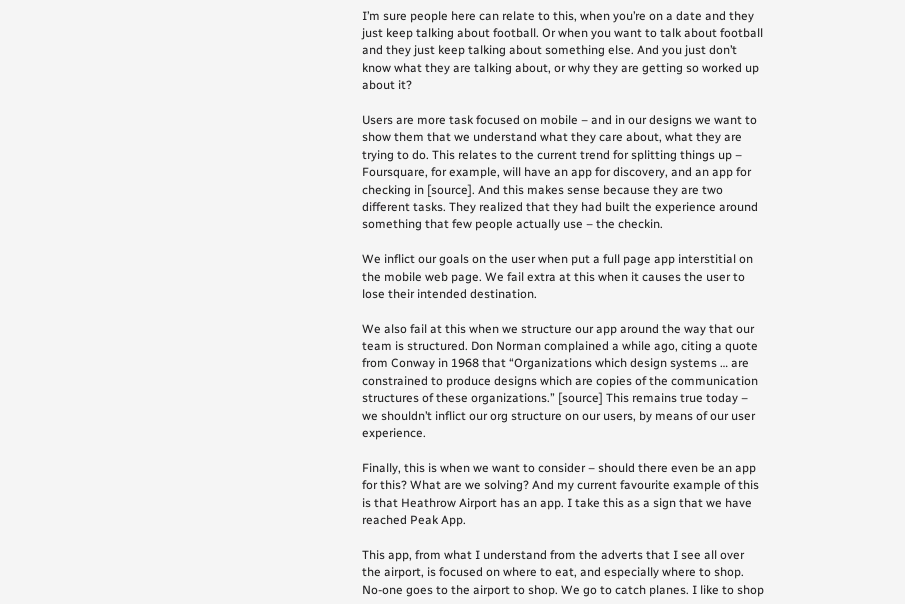I’m sure people here can relate to this, when you’re on a date and they just keep talking about football. Or when you want to talk about football and they just keep talking about something else. And you just don’t know what they are talking about, or why they are getting so worked up about it?

Users are more task focused on mobile – and in our designs we want to show them that we understand what they care about, what they are trying to do. This relates to the current trend for splitting things up – Foursquare, for example, will have an app for discovery, and an app for checking in [source]. And this makes sense because they are two different tasks. They realized that they had built the experience around something that few people actually use – the checkin.

We inflict our goals on the user when put a full page app interstitial on the mobile web page. We fail extra at this when it causes the user to lose their intended destination.

We also fail at this when we structure our app around the way that our team is structured. Don Norman complained a while ago, citing a quote from Conway in 1968 that “Organizations which design systems … are constrained to produce designs which are copies of the communication structures of these organizations.” [source] This remains true today – we shouldn’t inflict our org structure on our users, by means of our user experience.

Finally, this is when we want to consider – should there even be an app for this? What are we solving? And my current favourite example of this is that Heathrow Airport has an app. I take this as a sign that we have reached Peak App.

This app, from what I understand from the adverts that I see all over the airport, is focused on where to eat, and especially where to shop. No-one goes to the airport to shop. We go to catch planes. I like to shop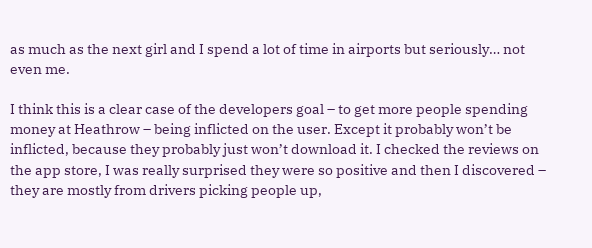as much as the next girl and I spend a lot of time in airports but seriously… not even me.

I think this is a clear case of the developers goal – to get more people spending money at Heathrow – being inflicted on the user. Except it probably won’t be inflicted, because they probably just won’t download it. I checked the reviews on the app store, I was really surprised they were so positive and then I discovered – they are mostly from drivers picking people up,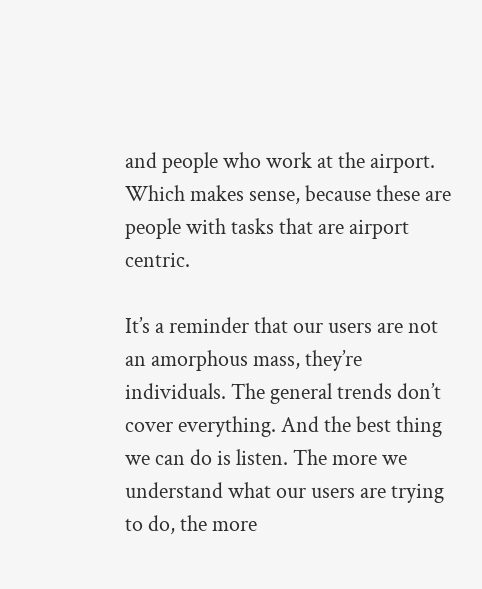and people who work at the airport. Which makes sense, because these are people with tasks that are airport centric.

It’s a reminder that our users are not an amorphous mass, they’re individuals. The general trends don’t cover everything. And the best thing we can do is listen. The more we understand what our users are trying to do, the more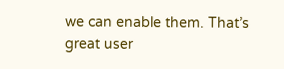we can enable them. That’s great user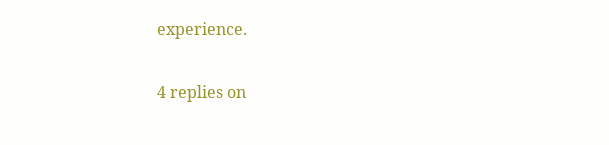experience.

4 replies on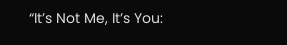“It’s Not Me, It’s You: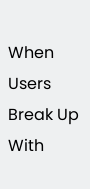When Users Break Up With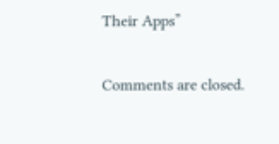Their Apps”

Comments are closed.